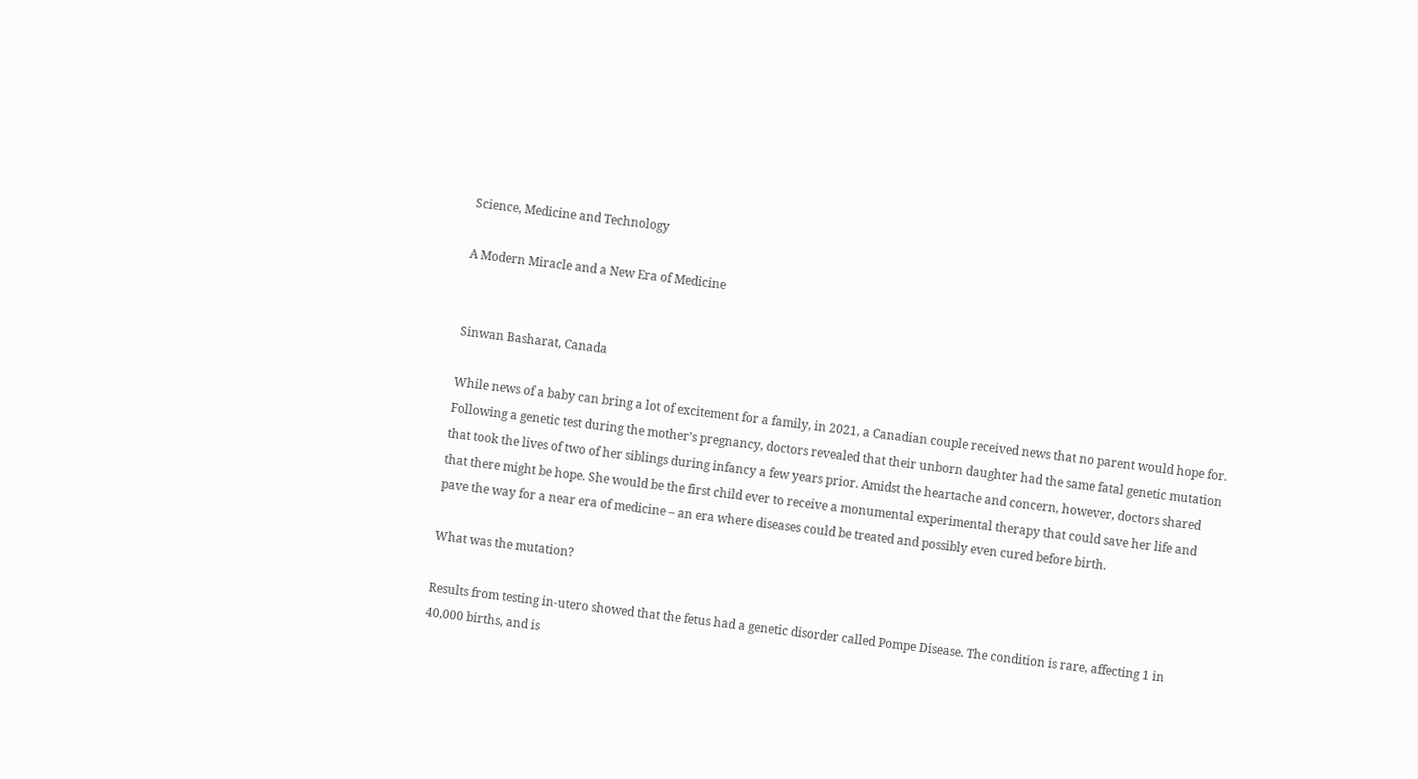Science, Medicine and Technology

A Modern Miracle and a New Era of Medicine


Sinwan Basharat, Canada

While news of a baby can bring a lot of excitement for a family, in 2021, a Canadian couple received news that no parent would hope for. Following a genetic test during the mother’s pregnancy, doctors revealed that their unborn daughter had the same fatal genetic mutation that took the lives of two of her siblings during infancy a few years prior. Amidst the heartache and concern, however, doctors shared that there might be hope. She would be the first child ever to receive a monumental experimental therapy that could save her life and pave the way for a near era of medicine – an era where diseases could be treated and possibly even cured before birth.

What was the mutation?

Results from testing in-utero showed that the fetus had a genetic disorder called Pompe Disease. The condition is rare, affecting 1 in 40,000 births, and is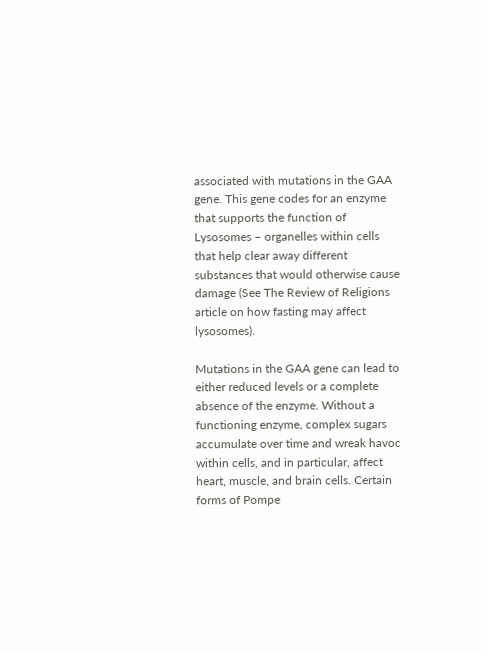associated with mutations in the GAA gene. This gene codes for an enzyme that supports the function of Lysosomes – organelles within cells that help clear away different substances that would otherwise cause damage (See The Review of Religions article on how fasting may affect lysosomes).

Mutations in the GAA gene can lead to either reduced levels or a complete absence of the enzyme. Without a functioning enzyme, complex sugars accumulate over time and wreak havoc within cells, and in particular, affect heart, muscle, and brain cells. Certain forms of Pompe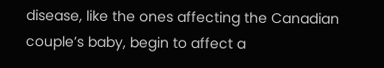disease, like the ones affecting the Canadian couple’s baby, begin to affect a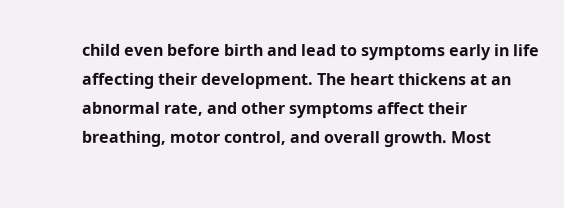child even before birth and lead to symptoms early in life affecting their development. The heart thickens at an abnormal rate, and other symptoms affect their breathing, motor control, and overall growth. Most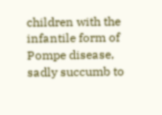children with the infantile form of Pompe disease, sadly succumb to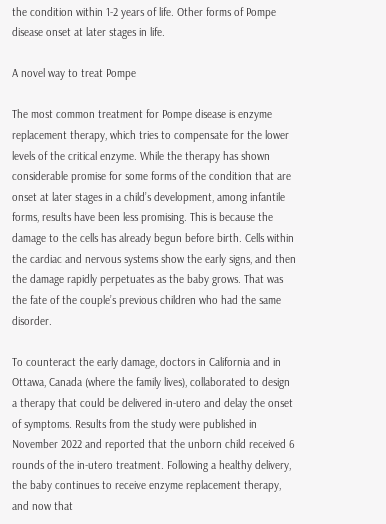the condition within 1-2 years of life. Other forms of Pompe disease onset at later stages in life.

A novel way to treat Pompe

The most common treatment for Pompe disease is enzyme replacement therapy, which tries to compensate for the lower levels of the critical enzyme. While the therapy has shown considerable promise for some forms of the condition that are onset at later stages in a child’s development, among infantile forms, results have been less promising. This is because the damage to the cells has already begun before birth. Cells within the cardiac and nervous systems show the early signs, and then the damage rapidly perpetuates as the baby grows. That was the fate of the couple’s previous children who had the same disorder.

To counteract the early damage, doctors in California and in Ottawa, Canada (where the family lives), collaborated to design a therapy that could be delivered in-utero and delay the onset of symptoms. Results from the study were published in November 2022 and reported that the unborn child received 6 rounds of the in-utero treatment. Following a healthy delivery, the baby continues to receive enzyme replacement therapy, and now that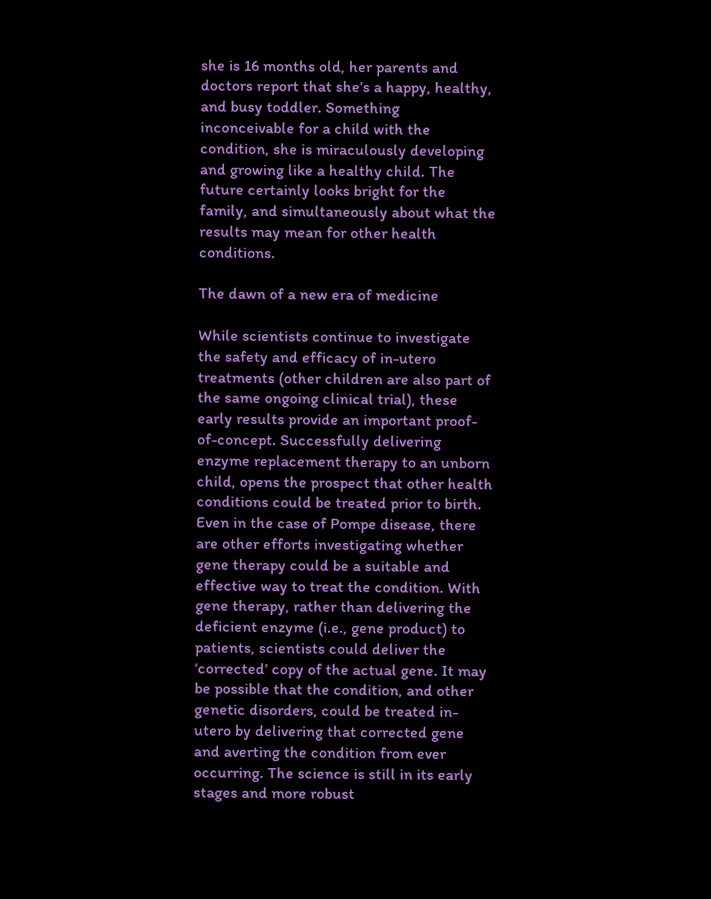she is 16 months old, her parents and doctors report that she’s a happy, healthy, and busy toddler. Something inconceivable for a child with the condition, she is miraculously developing and growing like a healthy child. The future certainly looks bright for the family, and simultaneously about what the results may mean for other health conditions.

The dawn of a new era of medicine

While scientists continue to investigate the safety and efficacy of in-utero treatments (other children are also part of the same ongoing clinical trial), these early results provide an important proof-of-concept. Successfully delivering enzyme replacement therapy to an unborn child, opens the prospect that other health conditions could be treated prior to birth. Even in the case of Pompe disease, there are other efforts investigating whether gene therapy could be a suitable and effective way to treat the condition. With gene therapy, rather than delivering the deficient enzyme (i.e., gene product) to patients, scientists could deliver the ‘corrected’ copy of the actual gene. It may be possible that the condition, and other genetic disorders, could be treated in-utero by delivering that corrected gene and averting the condition from ever occurring. The science is still in its early stages and more robust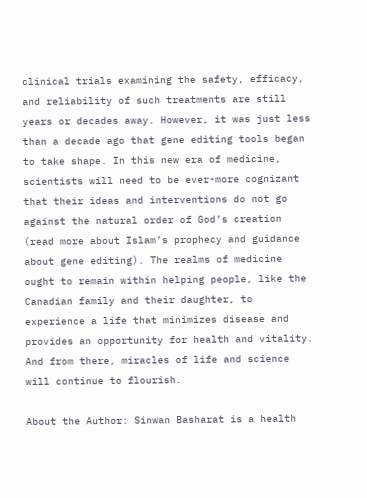clinical trials examining the safety, efficacy, and reliability of such treatments are still years or decades away. However, it was just less than a decade ago that gene editing tools began to take shape. In this new era of medicine, scientists will need to be ever-more cognizant that their ideas and interventions do not go against the natural order of God’s creation (read more about Islam’s prophecy and guidance about gene editing). The realms of medicine ought to remain within helping people, like the Canadian family and their daughter, to experience a life that minimizes disease and provides an opportunity for health and vitality. And from there, miracles of life and science will continue to flourish.

About the Author: Sinwan Basharat is a health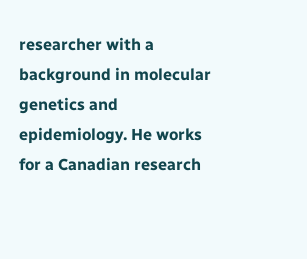researcher with a background in molecular genetics and epidemiology. He works for a Canadian research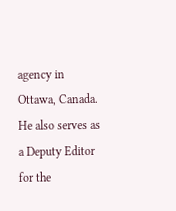agency in Ottawa, Canada. He also serves as a Deputy Editor for the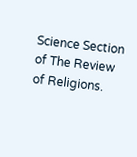Science Section of The Review of Religions.